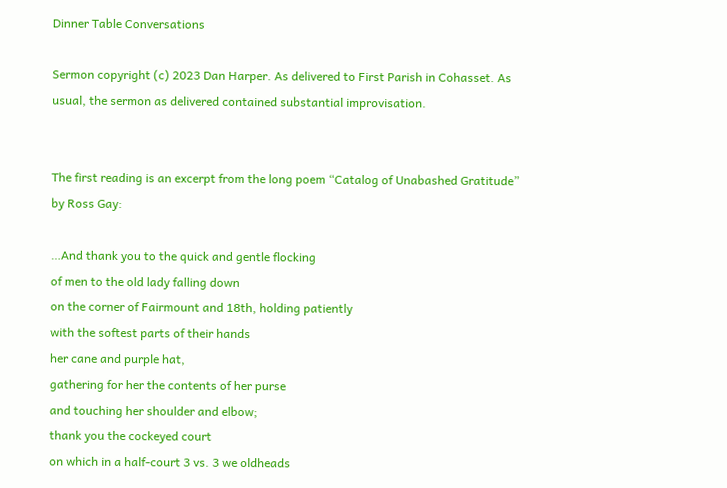Dinner Table Conversations

Sermon copyright (c) 2023 Dan Harper. As delivered to First Parish in Cohasset. As usual, the sermon as delivered contained substantial improvisation.


The first reading is an excerpt from the long poem “Catalog of Unabashed Gratitude” by Ross Gay:

…And thank you to the quick and gentle flocking
of men to the old lady falling down
on the corner of Fairmount and 18th, holding patiently
with the softest parts of their hands
her cane and purple hat,
gathering for her the contents of her purse
and touching her shoulder and elbow;
thank you the cockeyed court
on which in a half-court 3 vs. 3 we oldheads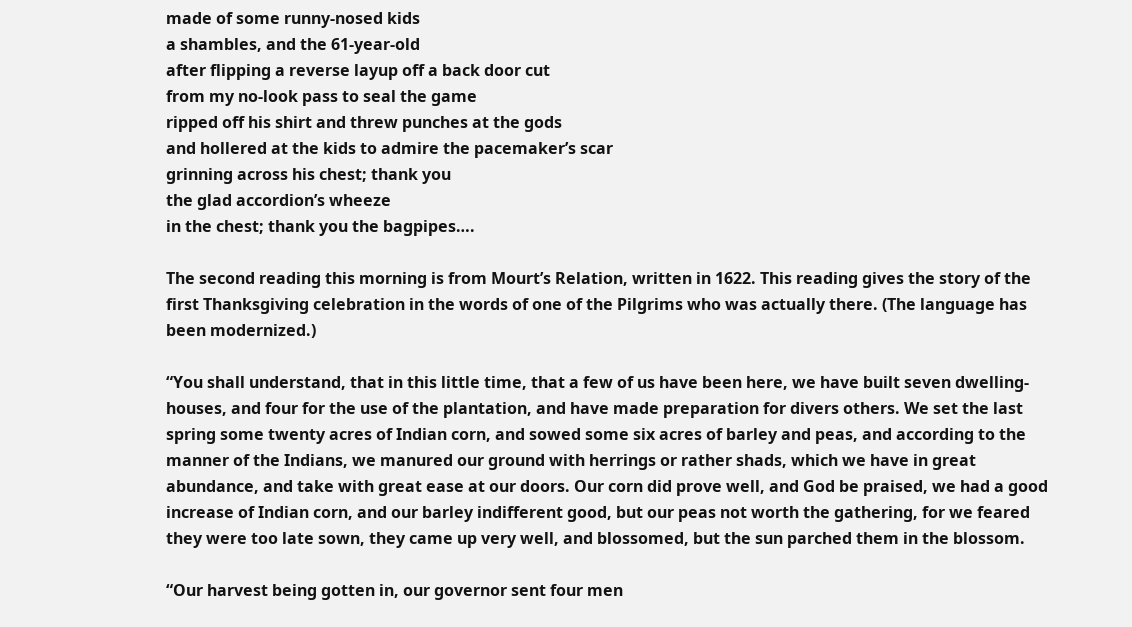made of some runny-nosed kids
a shambles, and the 61-year-old
after flipping a reverse layup off a back door cut
from my no-look pass to seal the game
ripped off his shirt and threw punches at the gods
and hollered at the kids to admire the pacemaker’s scar
grinning across his chest; thank you
the glad accordion’s wheeze
in the chest; thank you the bagpipes….

The second reading this morning is from Mourt’s Relation, written in 1622. This reading gives the story of the first Thanksgiving celebration in the words of one of the Pilgrims who was actually there. (The language has been modernized.)

“You shall understand, that in this little time, that a few of us have been here, we have built seven dwelling-houses, and four for the use of the plantation, and have made preparation for divers others. We set the last spring some twenty acres of Indian corn, and sowed some six acres of barley and peas, and according to the manner of the Indians, we manured our ground with herrings or rather shads, which we have in great abundance, and take with great ease at our doors. Our corn did prove well, and God be praised, we had a good increase of Indian corn, and our barley indifferent good, but our peas not worth the gathering, for we feared they were too late sown, they came up very well, and blossomed, but the sun parched them in the blossom.

“Our harvest being gotten in, our governor sent four men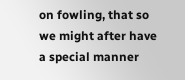on fowling, that so we might after have a special manner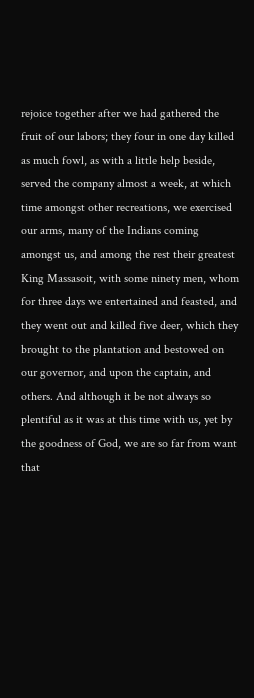rejoice together after we had gathered the fruit of our labors; they four in one day killed as much fowl, as with a little help beside, served the company almost a week, at which time amongst other recreations, we exercised our arms, many of the Indians coming amongst us, and among the rest their greatest King Massasoit, with some ninety men, whom for three days we entertained and feasted, and they went out and killed five deer, which they brought to the plantation and bestowed on our governor, and upon the captain, and others. And although it be not always so plentiful as it was at this time with us, yet by the goodness of God, we are so far from want that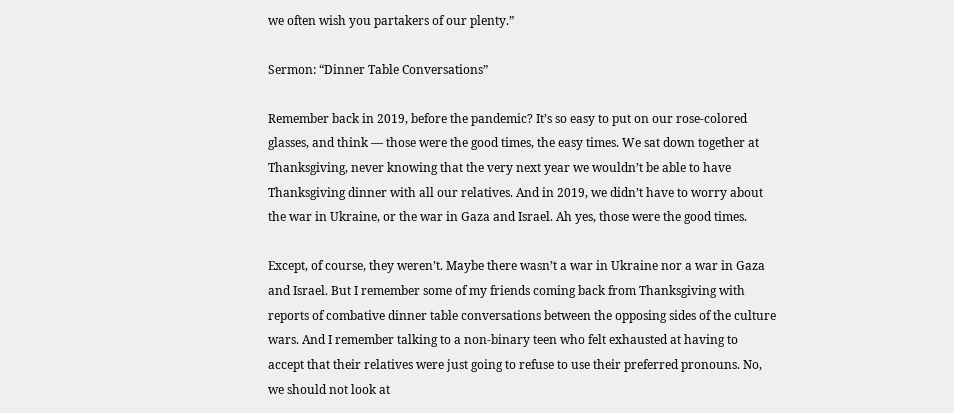we often wish you partakers of our plenty.”

Sermon: “Dinner Table Conversations”

Remember back in 2019, before the pandemic? It’s so easy to put on our rose-colored glasses, and think — those were the good times, the easy times. We sat down together at Thanksgiving, never knowing that the very next year we wouldn’t be able to have Thanksgiving dinner with all our relatives. And in 2019, we didn’t have to worry about the war in Ukraine, or the war in Gaza and Israel. Ah yes, those were the good times.

Except, of course, they weren’t. Maybe there wasn’t a war in Ukraine nor a war in Gaza and Israel. But I remember some of my friends coming back from Thanksgiving with reports of combative dinner table conversations between the opposing sides of the culture wars. And I remember talking to a non-binary teen who felt exhausted at having to accept that their relatives were just going to refuse to use their preferred pronouns. No, we should not look at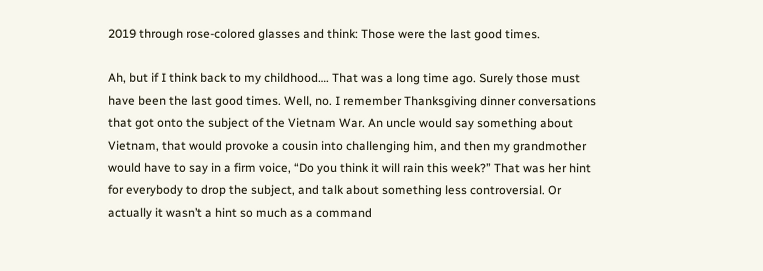2019 through rose-colored glasses and think: Those were the last good times.

Ah, but if I think back to my childhood…. That was a long time ago. Surely those must have been the last good times. Well, no. I remember Thanksgiving dinner conversations that got onto the subject of the Vietnam War. An uncle would say something about Vietnam, that would provoke a cousin into challenging him, and then my grandmother would have to say in a firm voice, “Do you think it will rain this week?” That was her hint for everybody to drop the subject, and talk about something less controversial. Or actually it wasn’t a hint so much as a command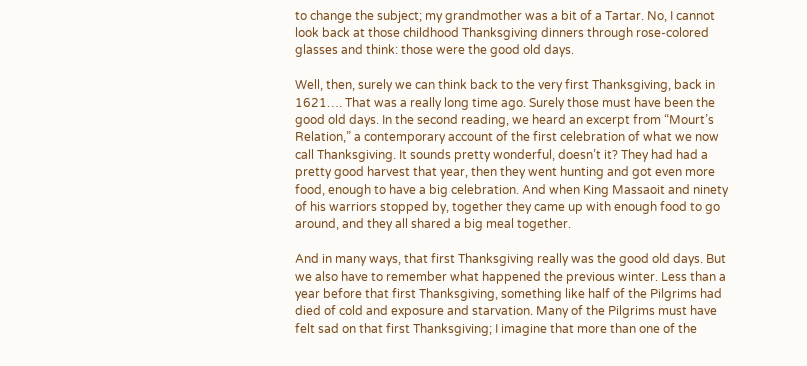to change the subject; my grandmother was a bit of a Tartar. No, I cannot look back at those childhood Thanksgiving dinners through rose-colored glasses and think: those were the good old days.

Well, then, surely we can think back to the very first Thanksgiving, back in 1621…. That was a really long time ago. Surely those must have been the good old days. In the second reading, we heard an excerpt from “Mourt’s Relation,” a contemporary account of the first celebration of what we now call Thanksgiving. It sounds pretty wonderful, doesn’t it? They had had a pretty good harvest that year, then they went hunting and got even more food, enough to have a big celebration. And when King Massaoit and ninety of his warriors stopped by, together they came up with enough food to go around, and they all shared a big meal together.

And in many ways, that first Thanksgiving really was the good old days. But we also have to remember what happened the previous winter. Less than a year before that first Thanksgiving, something like half of the Pilgrims had died of cold and exposure and starvation. Many of the Pilgrims must have felt sad on that first Thanksgiving; I imagine that more than one of the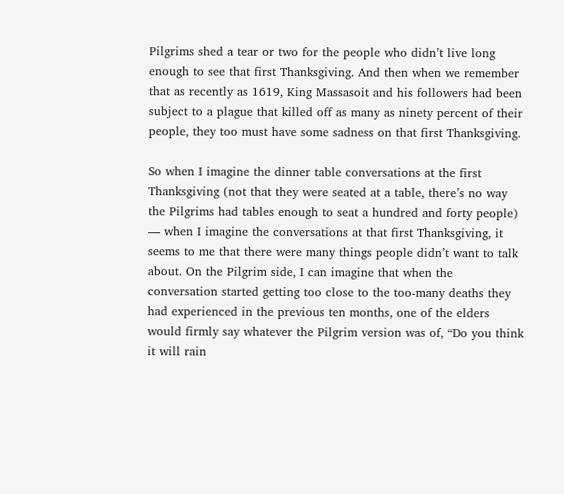Pilgrims shed a tear or two for the people who didn’t live long enough to see that first Thanksgiving. And then when we remember that as recently as 1619, King Massasoit and his followers had been subject to a plague that killed off as many as ninety percent of their people, they too must have some sadness on that first Thanksgiving.

So when I imagine the dinner table conversations at the first Thanksgiving (not that they were seated at a table, there’s no way the Pilgrims had tables enough to seat a hundred and forty people) — when I imagine the conversations at that first Thanksgiving, it seems to me that there were many things people didn’t want to talk about. On the Pilgrim side, I can imagine that when the conversation started getting too close to the too-many deaths they had experienced in the previous ten months, one of the elders would firmly say whatever the Pilgrim version was of, “Do you think it will rain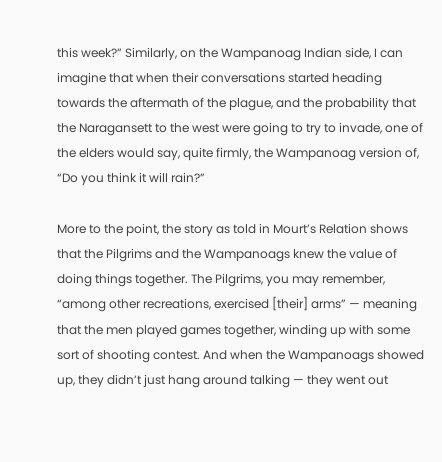this week?” Similarly, on the Wampanoag Indian side, I can imagine that when their conversations started heading towards the aftermath of the plague, and the probability that the Naragansett to the west were going to try to invade, one of the elders would say, quite firmly, the Wampanoag version of, “Do you think it will rain?”

More to the point, the story as told in Mourt’s Relation shows that the Pilgrims and the Wampanoags knew the value of doing things together. The Pilgrims, you may remember, “among other recreations, exercised [their] arms” — meaning that the men played games together, winding up with some sort of shooting contest. And when the Wampanoags showed up, they didn’t just hang around talking — they went out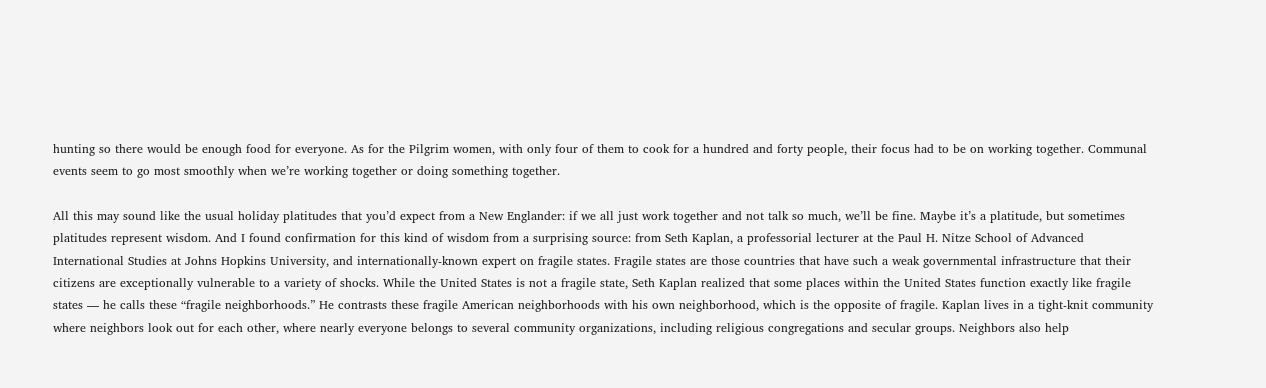hunting so there would be enough food for everyone. As for the Pilgrim women, with only four of them to cook for a hundred and forty people, their focus had to be on working together. Communal events seem to go most smoothly when we’re working together or doing something together.

All this may sound like the usual holiday platitudes that you’d expect from a New Englander: if we all just work together and not talk so much, we’ll be fine. Maybe it’s a platitude, but sometimes platitudes represent wisdom. And I found confirmation for this kind of wisdom from a surprising source: from Seth Kaplan, a professorial lecturer at the Paul H. Nitze School of Advanced International Studies at Johns Hopkins University, and internationally-known expert on fragile states. Fragile states are those countries that have such a weak governmental infrastructure that their citizens are exceptionally vulnerable to a variety of shocks. While the United States is not a fragile state, Seth Kaplan realized that some places within the United States function exactly like fragile states — he calls these “fragile neighborhoods.” He contrasts these fragile American neighborhoods with his own neighborhood, which is the opposite of fragile. Kaplan lives in a tight-knit community where neighbors look out for each other, where nearly everyone belongs to several community organizations, including religious congregations and secular groups. Neighbors also help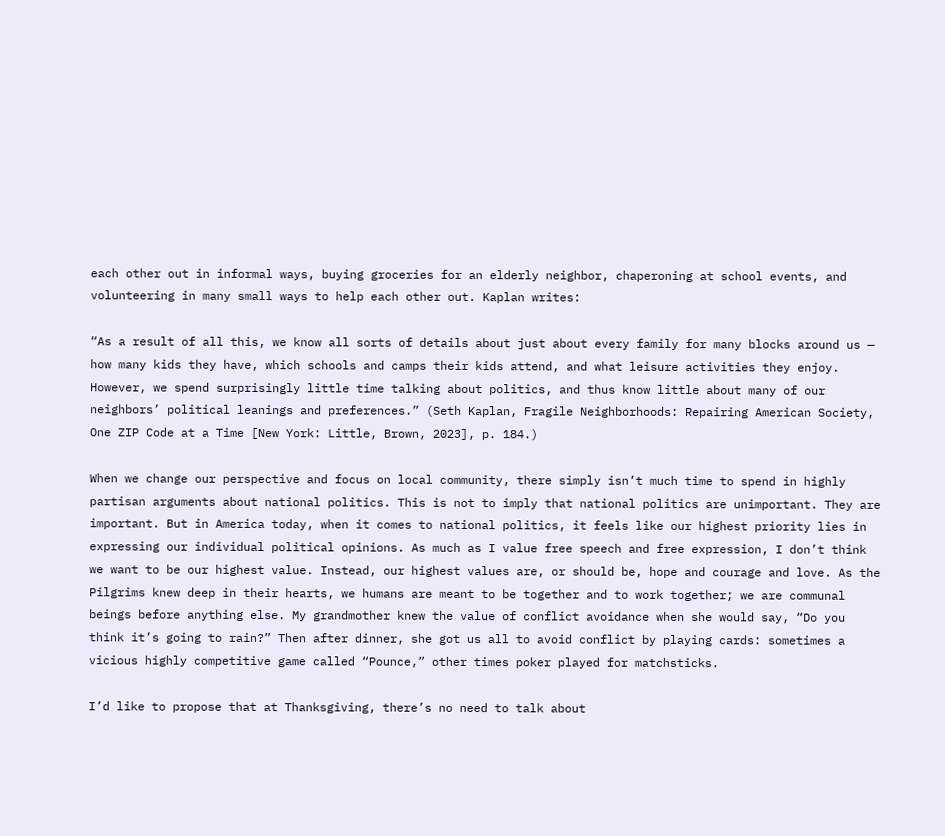each other out in informal ways, buying groceries for an elderly neighbor, chaperoning at school events, and volunteering in many small ways to help each other out. Kaplan writes:

“As a result of all this, we know all sorts of details about just about every family for many blocks around us — how many kids they have, which schools and camps their kids attend, and what leisure activities they enjoy. However, we spend surprisingly little time talking about politics, and thus know little about many of our neighbors’ political leanings and preferences.” (Seth Kaplan, Fragile Neighborhoods: Repairing American Society, One ZIP Code at a Time [New York: Little, Brown, 2023], p. 184.)

When we change our perspective and focus on local community, there simply isn’t much time to spend in highly partisan arguments about national politics. This is not to imply that national politics are unimportant. They are important. But in America today, when it comes to national politics, it feels like our highest priority lies in expressing our individual political opinions. As much as I value free speech and free expression, I don’t think we want to be our highest value. Instead, our highest values are, or should be, hope and courage and love. As the Pilgrims knew deep in their hearts, we humans are meant to be together and to work together; we are communal beings before anything else. My grandmother knew the value of conflict avoidance when she would say, “Do you think it’s going to rain?” Then after dinner, she got us all to avoid conflict by playing cards: sometimes a vicious highly competitive game called “Pounce,” other times poker played for matchsticks.

I’d like to propose that at Thanksgiving, there’s no need to talk about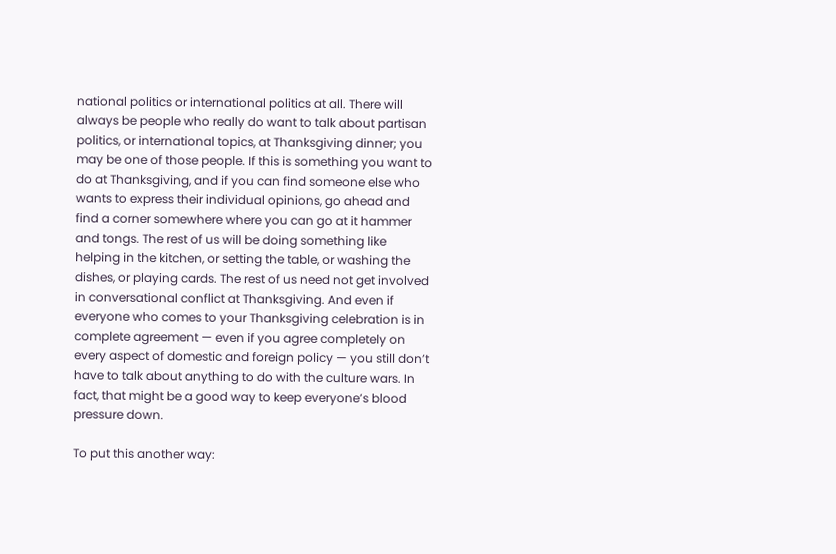national politics or international politics at all. There will always be people who really do want to talk about partisan politics, or international topics, at Thanksgiving dinner; you may be one of those people. If this is something you want to do at Thanksgiving, and if you can find someone else who wants to express their individual opinions, go ahead and find a corner somewhere where you can go at it hammer and tongs. The rest of us will be doing something like helping in the kitchen, or setting the table, or washing the dishes, or playing cards. The rest of us need not get involved in conversational conflict at Thanksgiving. And even if everyone who comes to your Thanksgiving celebration is in complete agreement — even if you agree completely on every aspect of domestic and foreign policy — you still don’t have to talk about anything to do with the culture wars. In fact, that might be a good way to keep everyone’s blood pressure down.

To put this another way: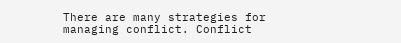There are many strategies for managing conflict. Conflict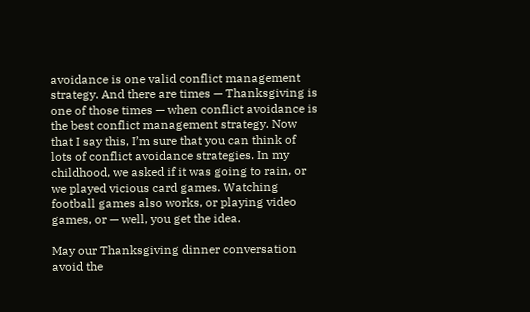avoidance is one valid conflict management strategy. And there are times — Thanksgiving is one of those times — when conflict avoidance is the best conflict management strategy. Now that I say this, I’m sure that you can think of lots of conflict avoidance strategies. In my childhood, we asked if it was going to rain, or we played vicious card games. Watching football games also works, or playing video games, or — well, you get the idea.

May our Thanksgiving dinner conversation avoid the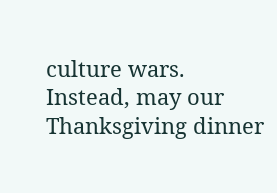culture wars. Instead, may our Thanksgiving dinner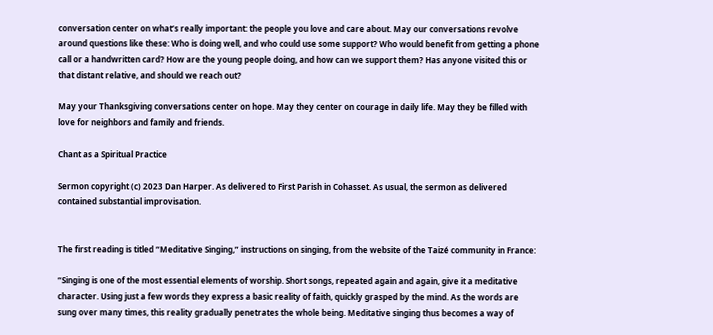conversation center on what’s really important: the people you love and care about. May our conversations revolve around questions like these: Who is doing well, and who could use some support? Who would benefit from getting a phone call or a handwritten card? How are the young people doing, and how can we support them? Has anyone visited this or that distant relative, and should we reach out?

May your Thanksgiving conversations center on hope. May they center on courage in daily life. May they be filled with love for neighbors and family and friends.

Chant as a Spiritual Practice

Sermon copyright (c) 2023 Dan Harper. As delivered to First Parish in Cohasset. As usual, the sermon as delivered contained substantial improvisation.


The first reading is titled “Meditative Singing,” instructions on singing, from the website of the Taizé community in France:

“Singing is one of the most essential elements of worship. Short songs, repeated again and again, give it a meditative character. Using just a few words they express a basic reality of faith, quickly grasped by the mind. As the words are sung over many times, this reality gradually penetrates the whole being. Meditative singing thus becomes a way of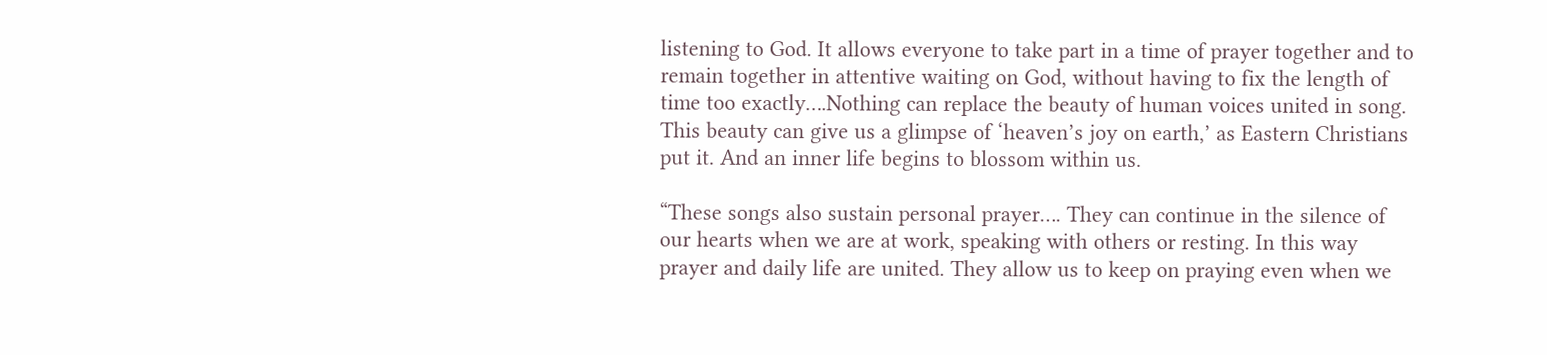listening to God. It allows everyone to take part in a time of prayer together and to remain together in attentive waiting on God, without having to fix the length of time too exactly….Nothing can replace the beauty of human voices united in song. This beauty can give us a glimpse of ‘heaven’s joy on earth,’ as Eastern Christians put it. And an inner life begins to blossom within us.

“These songs also sustain personal prayer…. They can continue in the silence of our hearts when we are at work, speaking with others or resting. In this way prayer and daily life are united. They allow us to keep on praying even when we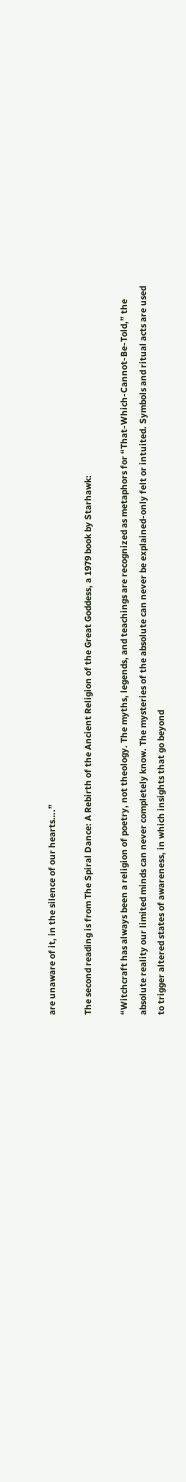are unaware of it, in the silence of our hearts….”

The second reading is from The Spiral Dance: A Rebirth of the Ancient Religion of the Great Goddess, a 1979 book by Starhawk:

“Witchcraft has always been a religion of poetry, not theology. The myths, legends, and teachings are recognized as metaphors for “That-Which-Cannot-Be-Told,” the absolute reality our limited minds can never completely know. The mysteries of the absolute can never be explained-only felt or intuited. Symbols and ritual acts are used to trigger altered states of awareness, in which insights that go beyond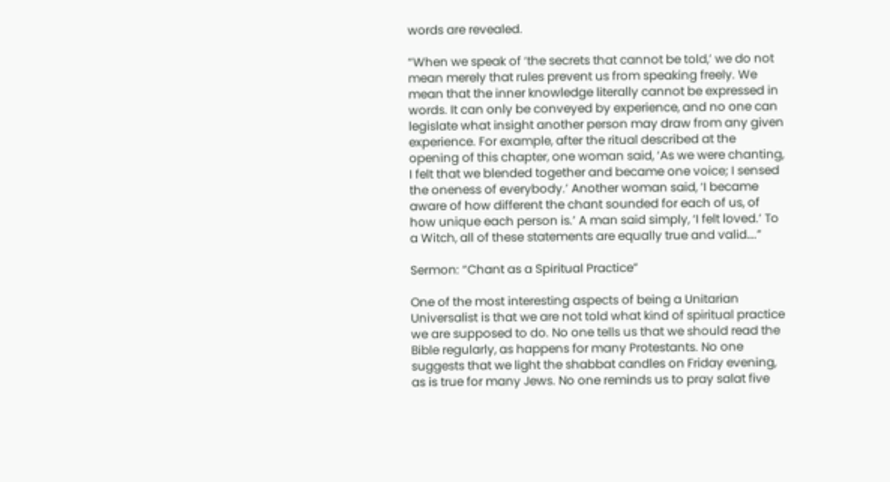words are revealed.

“When we speak of ‘the secrets that cannot be told,’ we do not mean merely that rules prevent us from speaking freely. We mean that the inner knowledge literally cannot be expressed in words. It can only be conveyed by experience, and no one can legislate what insight another person may draw from any given experience. For example, after the ritual described at the opening of this chapter, one woman said, ‘As we were chanting, I felt that we blended together and became one voice; I sensed the oneness of everybody.’ Another woman said, ‘I became aware of how different the chant sounded for each of us, of how unique each person is.’ A man said simply, ‘I felt loved.’ To a Witch, all of these statements are equally true and valid….”

Sermon: “Chant as a Spiritual Practice”

One of the most interesting aspects of being a Unitarian Universalist is that we are not told what kind of spiritual practice we are supposed to do. No one tells us that we should read the Bible regularly, as happens for many Protestants. No one suggests that we light the shabbat candles on Friday evening, as is true for many Jews. No one reminds us to pray salat five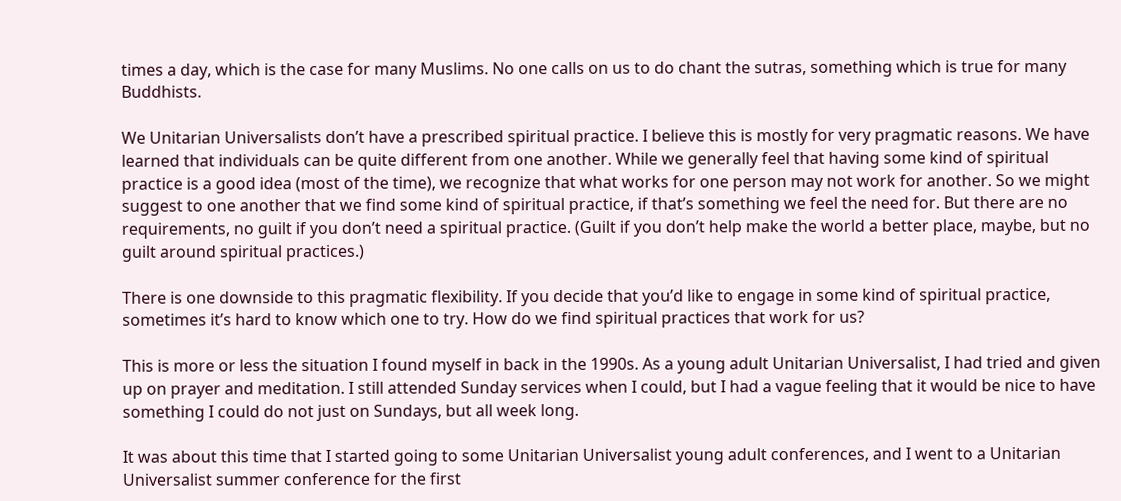times a day, which is the case for many Muslims. No one calls on us to do chant the sutras, something which is true for many Buddhists.

We Unitarian Universalists don’t have a prescribed spiritual practice. I believe this is mostly for very pragmatic reasons. We have learned that individuals can be quite different from one another. While we generally feel that having some kind of spiritual practice is a good idea (most of the time), we recognize that what works for one person may not work for another. So we might suggest to one another that we find some kind of spiritual practice, if that’s something we feel the need for. But there are no requirements, no guilt if you don’t need a spiritual practice. (Guilt if you don’t help make the world a better place, maybe, but no guilt around spiritual practices.)

There is one downside to this pragmatic flexibility. If you decide that you’d like to engage in some kind of spiritual practice, sometimes it’s hard to know which one to try. How do we find spiritual practices that work for us?

This is more or less the situation I found myself in back in the 1990s. As a young adult Unitarian Universalist, I had tried and given up on prayer and meditation. I still attended Sunday services when I could, but I had a vague feeling that it would be nice to have something I could do not just on Sundays, but all week long.

It was about this time that I started going to some Unitarian Universalist young adult conferences, and I went to a Unitarian Universalist summer conference for the first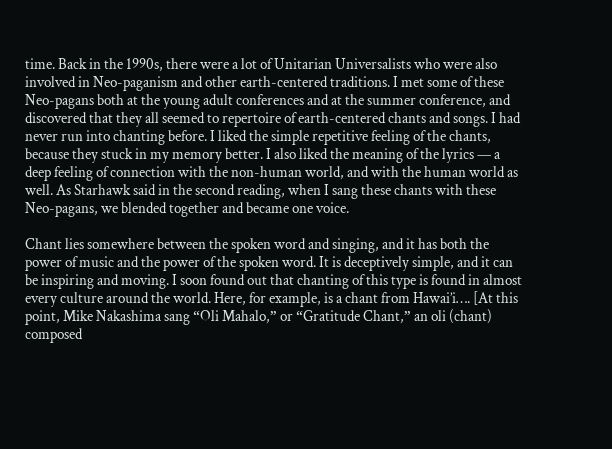time. Back in the 1990s, there were a lot of Unitarian Universalists who were also involved in Neo-paganism and other earth-centered traditions. I met some of these Neo-pagans both at the young adult conferences and at the summer conference, and discovered that they all seemed to repertoire of earth-centered chants and songs. I had never run into chanting before. I liked the simple repetitive feeling of the chants, because they stuck in my memory better. I also liked the meaning of the lyrics — a deep feeling of connection with the non-human world, and with the human world as well. As Starhawk said in the second reading, when I sang these chants with these Neo-pagans, we blended together and became one voice.

Chant lies somewhere between the spoken word and singing, and it has both the power of music and the power of the spoken word. It is deceptively simple, and it can be inspiring and moving. I soon found out that chanting of this type is found in almost every culture around the world. Here, for example, is a chant from Hawai’i…. [At this point, Mike Nakashima sang “Oli Mahalo,” or “Gratitude Chant,” an oli (chant) composed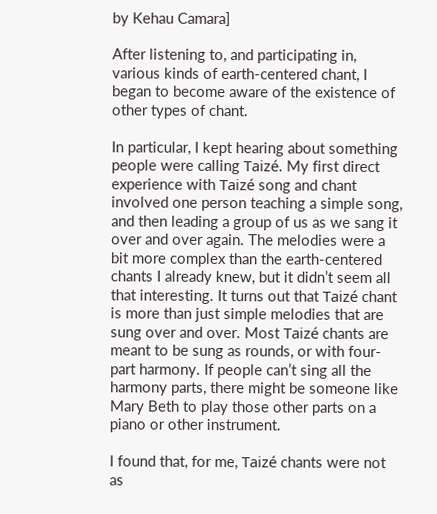by Kehau Camara]

After listening to, and participating in, various kinds of earth-centered chant, I began to become aware of the existence of other types of chant.

In particular, I kept hearing about something people were calling Taizé. My first direct experience with Taizé song and chant involved one person teaching a simple song, and then leading a group of us as we sang it over and over again. The melodies were a bit more complex than the earth-centered chants I already knew, but it didn’t seem all that interesting. It turns out that Taizé chant is more than just simple melodies that are sung over and over. Most Taizé chants are meant to be sung as rounds, or with four-part harmony. If people can’t sing all the harmony parts, there might be someone like Mary Beth to play those other parts on a piano or other instrument.

I found that, for me, Taizé chants were not as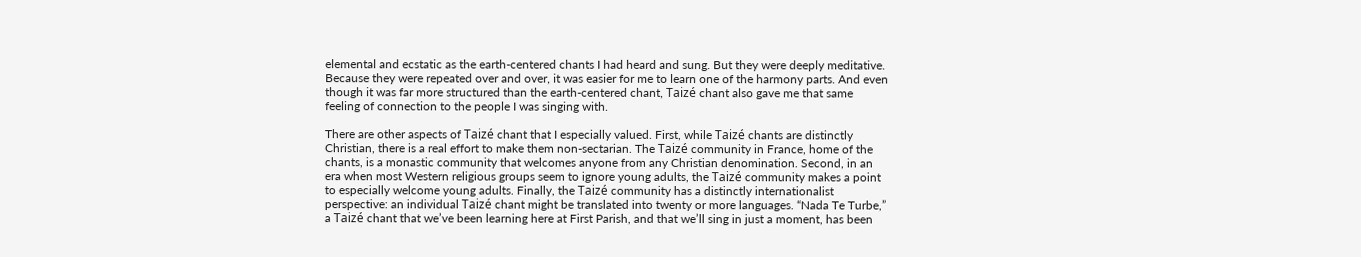elemental and ecstatic as the earth-centered chants I had heard and sung. But they were deeply meditative. Because they were repeated over and over, it was easier for me to learn one of the harmony parts. And even though it was far more structured than the earth-centered chant, Taizé chant also gave me that same feeling of connection to the people I was singing with.

There are other aspects of Taizé chant that I especially valued. First, while Taizé chants are distinctly Christian, there is a real effort to make them non-sectarian. The Taizé community in France, home of the chants, is a monastic community that welcomes anyone from any Christian denomination. Second, in an era when most Western religious groups seem to ignore young adults, the Taizé community makes a point to especially welcome young adults. Finally, the Taizé community has a distinctly internationalist perspective: an individual Taizé chant might be translated into twenty or more languages. “Nada Te Turbe,” a Taizé chant that we’ve been learning here at First Parish, and that we’ll sing in just a moment, has been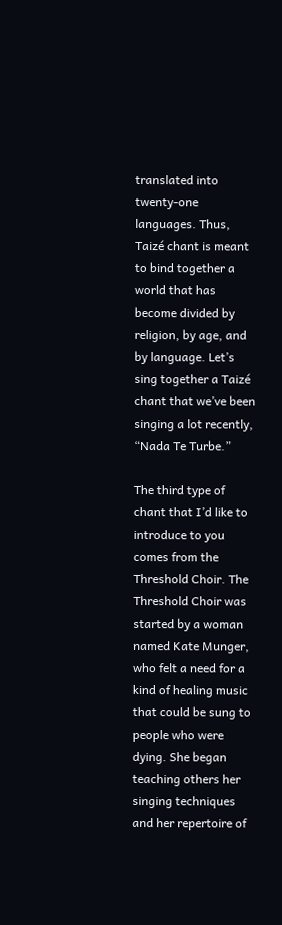translated into twenty-one languages. Thus, Taizé chant is meant to bind together a world that has become divided by religion, by age, and by language. Let’s sing together a Taizé chant that we’ve been singing a lot recently, “Nada Te Turbe.”

The third type of chant that I’d like to introduce to you comes from the Threshold Choir. The Threshold Choir was started by a woman named Kate Munger, who felt a need for a kind of healing music that could be sung to people who were dying. She began teaching others her singing techniques and her repertoire of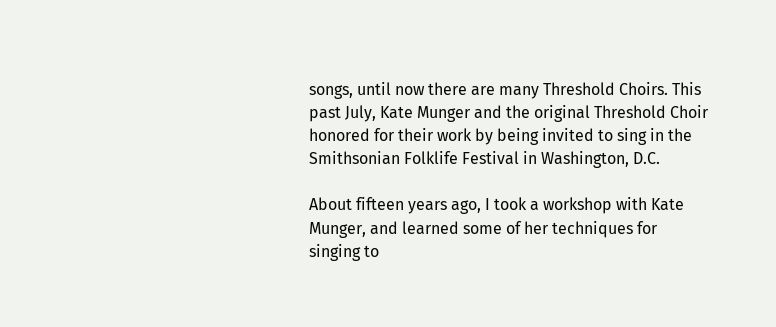songs, until now there are many Threshold Choirs. This past July, Kate Munger and the original Threshold Choir honored for their work by being invited to sing in the Smithsonian Folklife Festival in Washington, D.C.

About fifteen years ago, I took a workshop with Kate Munger, and learned some of her techniques for singing to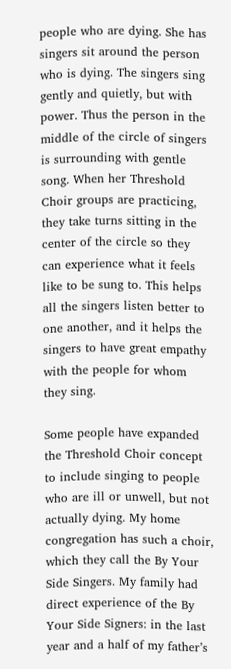people who are dying. She has singers sit around the person who is dying. The singers sing gently and quietly, but with power. Thus the person in the middle of the circle of singers is surrounding with gentle song. When her Threshold Choir groups are practicing, they take turns sitting in the center of the circle so they can experience what it feels like to be sung to. This helps all the singers listen better to one another, and it helps the singers to have great empathy with the people for whom they sing.

Some people have expanded the Threshold Choir concept to include singing to people who are ill or unwell, but not actually dying. My home congregation has such a choir, which they call the By Your Side Singers. My family had direct experience of the By Your Side Signers: in the last year and a half of my father’s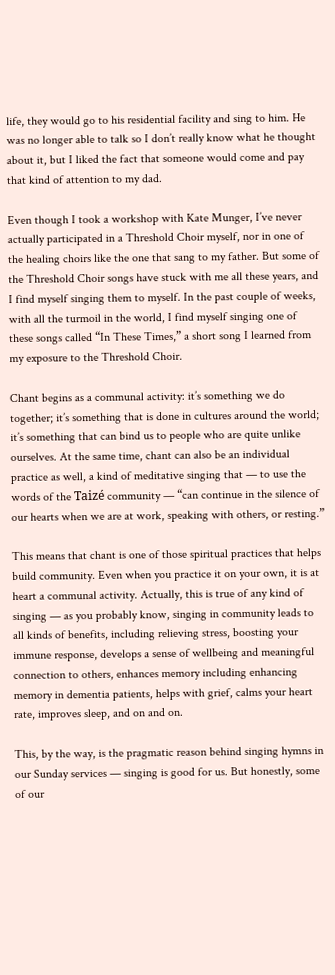life, they would go to his residential facility and sing to him. He was no longer able to talk so I don’t really know what he thought about it, but I liked the fact that someone would come and pay that kind of attention to my dad.

Even though I took a workshop with Kate Munger, I’ve never actually participated in a Threshold Choir myself, nor in one of the healing choirs like the one that sang to my father. But some of the Threshold Choir songs have stuck with me all these years, and I find myself singing them to myself. In the past couple of weeks, with all the turmoil in the world, I find myself singing one of these songs called “In These Times,” a short song I learned from my exposure to the Threshold Choir.

Chant begins as a communal activity: it’s something we do together; it’s something that is done in cultures around the world; it’s something that can bind us to people who are quite unlike ourselves. At the same time, chant can also be an individual practice as well, a kind of meditative singing that — to use the words of the Taizé community — “can continue in the silence of our hearts when we are at work, speaking with others, or resting.”

This means that chant is one of those spiritual practices that helps build community. Even when you practice it on your own, it is at heart a communal activity. Actually, this is true of any kind of singing — as you probably know, singing in community leads to all kinds of benefits, including relieving stress, boosting your immune response, develops a sense of wellbeing and meaningful connection to others, enhances memory including enhancing memory in dementia patients, helps with grief, calms your heart rate, improves sleep, and on and on.

This, by the way, is the pragmatic reason behind singing hymns in our Sunday services — singing is good for us. But honestly, some of our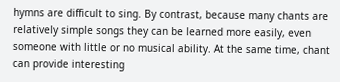hymns are difficult to sing. By contrast, because many chants are relatively simple songs they can be learned more easily, even someone with little or no musical ability. At the same time, chant can provide interesting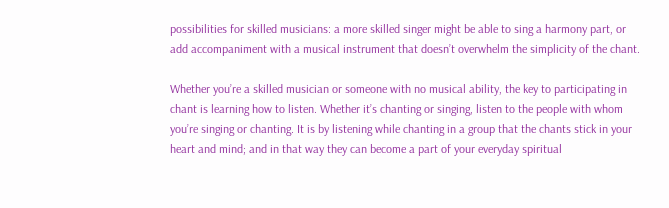possibilities for skilled musicians: a more skilled singer might be able to sing a harmony part, or add accompaniment with a musical instrument that doesn’t overwhelm the simplicity of the chant.

Whether you’re a skilled musician or someone with no musical ability, the key to participating in chant is learning how to listen. Whether it’s chanting or singing, listen to the people with whom you’re singing or chanting. It is by listening while chanting in a group that the chants stick in your heart and mind; and in that way they can become a part of your everyday spiritual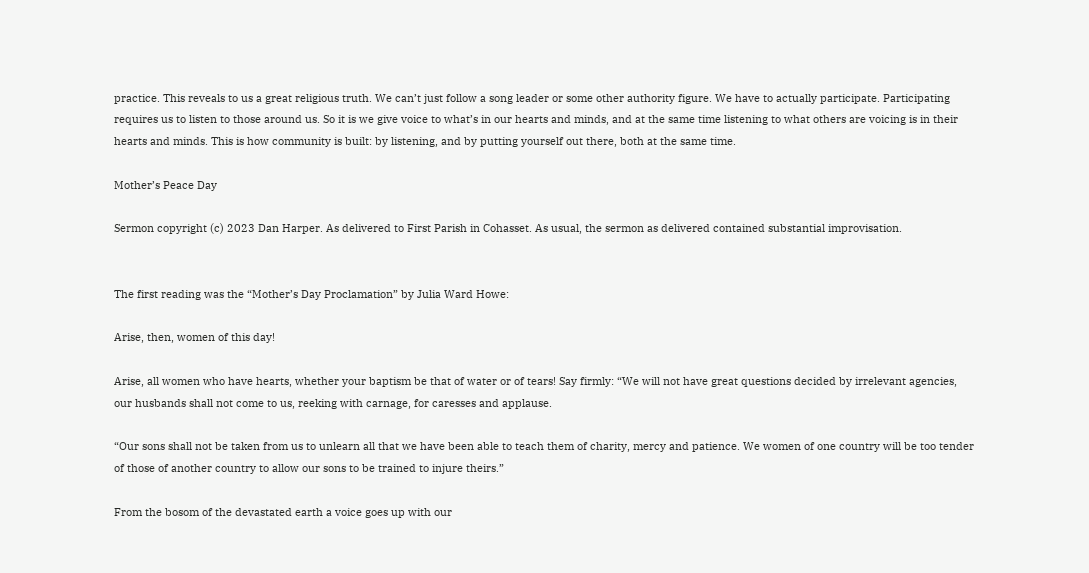practice. This reveals to us a great religious truth. We can’t just follow a song leader or some other authority figure. We have to actually participate. Participating requires us to listen to those around us. So it is we give voice to what’s in our hearts and minds, and at the same time listening to what others are voicing is in their hearts and minds. This is how community is built: by listening, and by putting yourself out there, both at the same time.

Mother’s Peace Day

Sermon copyright (c) 2023 Dan Harper. As delivered to First Parish in Cohasset. As usual, the sermon as delivered contained substantial improvisation.


The first reading was the “Mother’s Day Proclamation” by Julia Ward Howe:

Arise, then, women of this day!

Arise, all women who have hearts, whether your baptism be that of water or of tears! Say firmly: “We will not have great questions decided by irrelevant agencies, our husbands shall not come to us, reeking with carnage, for caresses and applause.

“Our sons shall not be taken from us to unlearn all that we have been able to teach them of charity, mercy and patience. We women of one country will be too tender of those of another country to allow our sons to be trained to injure theirs.”

From the bosom of the devastated earth a voice goes up with our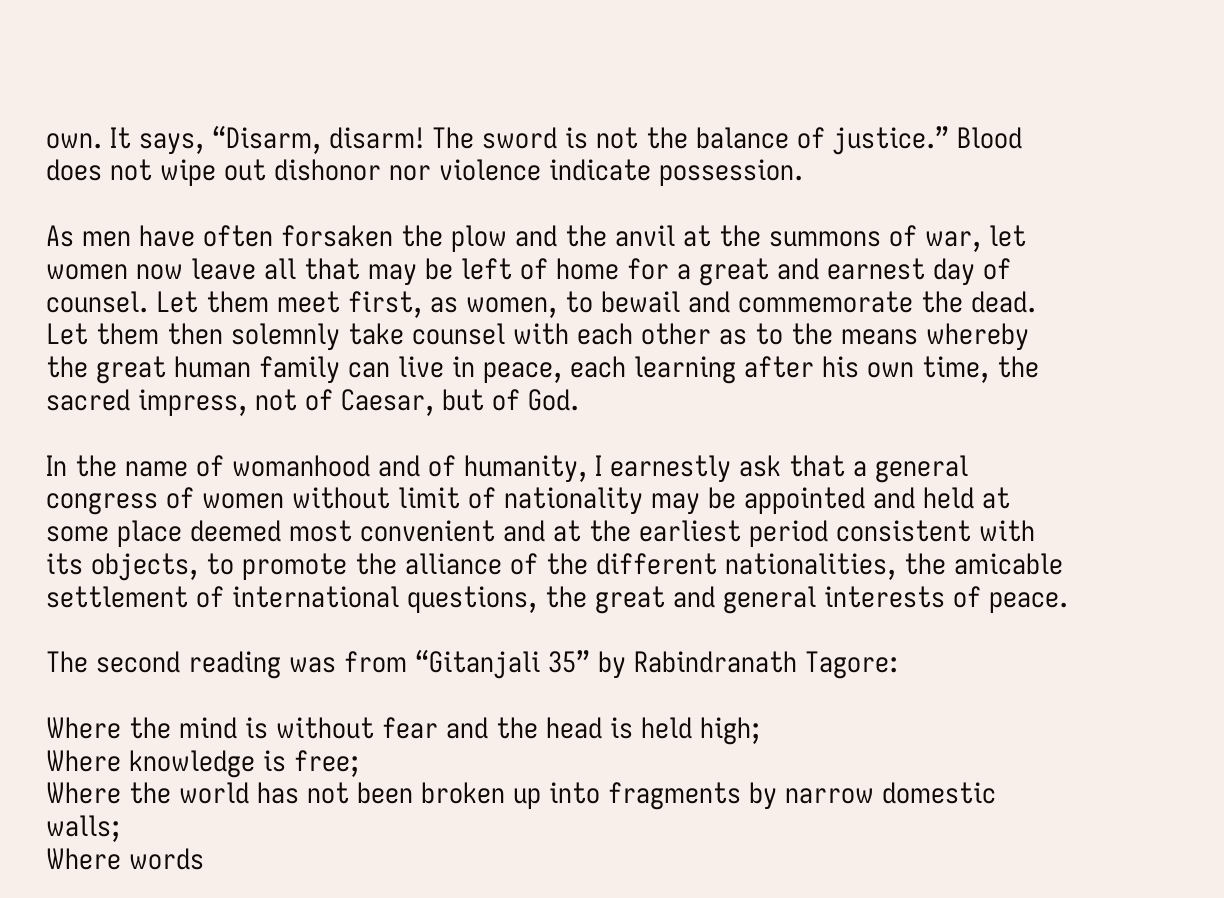own. It says, “Disarm, disarm! The sword is not the balance of justice.” Blood does not wipe out dishonor nor violence indicate possession.

As men have often forsaken the plow and the anvil at the summons of war, let women now leave all that may be left of home for a great and earnest day of counsel. Let them meet first, as women, to bewail and commemorate the dead. Let them then solemnly take counsel with each other as to the means whereby the great human family can live in peace, each learning after his own time, the sacred impress, not of Caesar, but of God.

In the name of womanhood and of humanity, I earnestly ask that a general congress of women without limit of nationality may be appointed and held at some place deemed most convenient and at the earliest period consistent with its objects, to promote the alliance of the different nationalities, the amicable settlement of international questions, the great and general interests of peace.

The second reading was from “Gitanjali 35” by Rabindranath Tagore:

Where the mind is without fear and the head is held high;
Where knowledge is free;
Where the world has not been broken up into fragments by narrow domestic walls;
Where words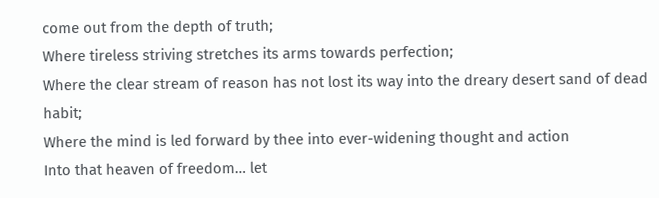come out from the depth of truth;
Where tireless striving stretches its arms towards perfection;
Where the clear stream of reason has not lost its way into the dreary desert sand of dead habit;
Where the mind is led forward by thee into ever-widening thought and action
Into that heaven of freedom… let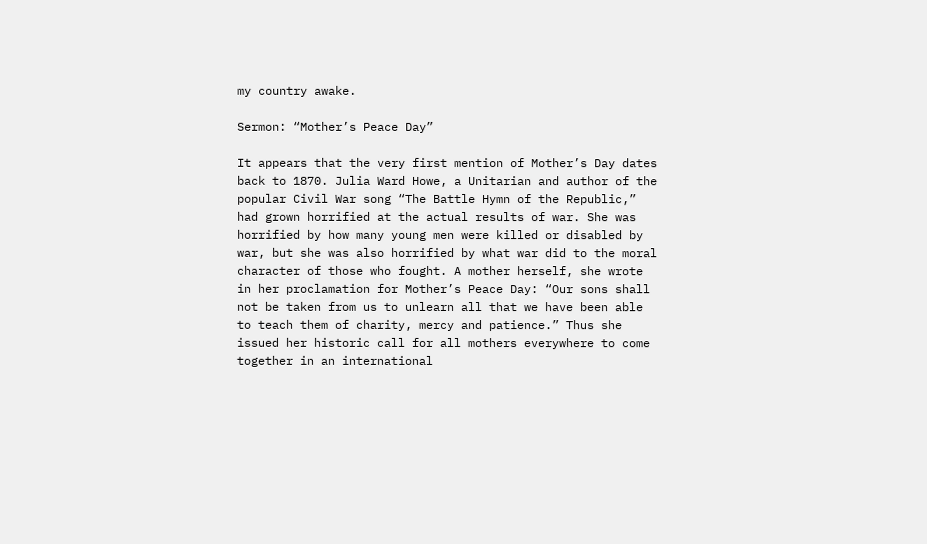my country awake.

Sermon: “Mother’s Peace Day”

It appears that the very first mention of Mother’s Day dates back to 1870. Julia Ward Howe, a Unitarian and author of the popular Civil War song “The Battle Hymn of the Republic,” had grown horrified at the actual results of war. She was horrified by how many young men were killed or disabled by war, but she was also horrified by what war did to the moral character of those who fought. A mother herself, she wrote in her proclamation for Mother’s Peace Day: “Our sons shall not be taken from us to unlearn all that we have been able to teach them of charity, mercy and patience.” Thus she issued her historic call for all mothers everywhere to come together in an international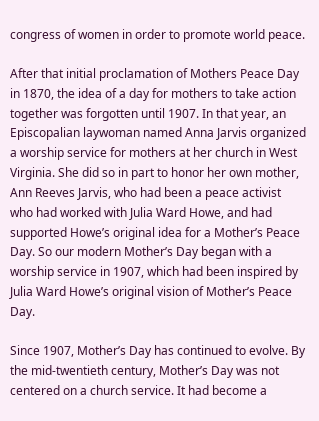congress of women in order to promote world peace.

After that initial proclamation of Mothers Peace Day in 1870, the idea of a day for mothers to take action together was forgotten until 1907. In that year, an Episcopalian laywoman named Anna Jarvis organized a worship service for mothers at her church in West Virginia. She did so in part to honor her own mother, Ann Reeves Jarvis, who had been a peace activist who had worked with Julia Ward Howe, and had supported Howe’s original idea for a Mother’s Peace Day. So our modern Mother’s Day began with a worship service in 1907, which had been inspired by Julia Ward Howe’s original vision of Mother’s Peace Day.

Since 1907, Mother’s Day has continued to evolve. By the mid-twentieth century, Mother’s Day was not centered on a church service. It had become a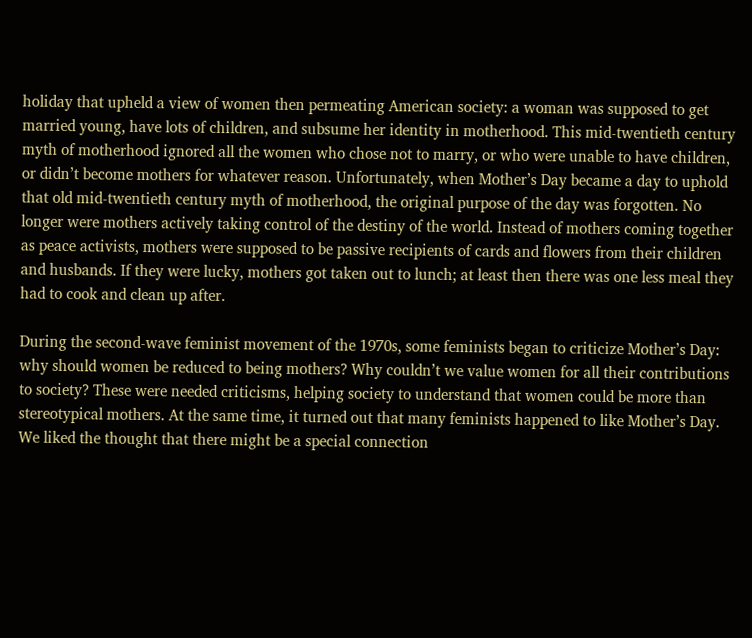holiday that upheld a view of women then permeating American society: a woman was supposed to get married young, have lots of children, and subsume her identity in motherhood. This mid-twentieth century myth of motherhood ignored all the women who chose not to marry, or who were unable to have children, or didn’t become mothers for whatever reason. Unfortunately, when Mother’s Day became a day to uphold that old mid-twentieth century myth of motherhood, the original purpose of the day was forgotten. No longer were mothers actively taking control of the destiny of the world. Instead of mothers coming together as peace activists, mothers were supposed to be passive recipients of cards and flowers from their children and husbands. If they were lucky, mothers got taken out to lunch; at least then there was one less meal they had to cook and clean up after.

During the second-wave feminist movement of the 1970s, some feminists began to criticize Mother’s Day: why should women be reduced to being mothers? Why couldn’t we value women for all their contributions to society? These were needed criticisms, helping society to understand that women could be more than stereotypical mothers. At the same time, it turned out that many feminists happened to like Mother’s Day. We liked the thought that there might be a special connection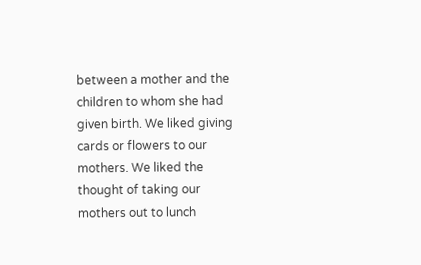between a mother and the children to whom she had given birth. We liked giving cards or flowers to our mothers. We liked the thought of taking our mothers out to lunch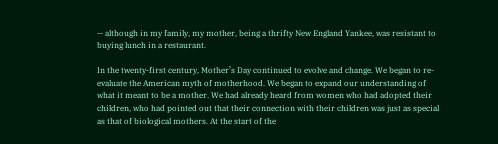— although in my family, my mother, being a thrifty New England Yankee, was resistant to buying lunch in a restaurant.

In the twenty-first century, Mother’s Day continued to evolve and change. We began to re-evaluate the American myth of motherhood. We began to expand our understanding of what it meant to be a mother. We had already heard from women who had adopted their children, who had pointed out that their connection with their children was just as special as that of biological mothers. At the start of the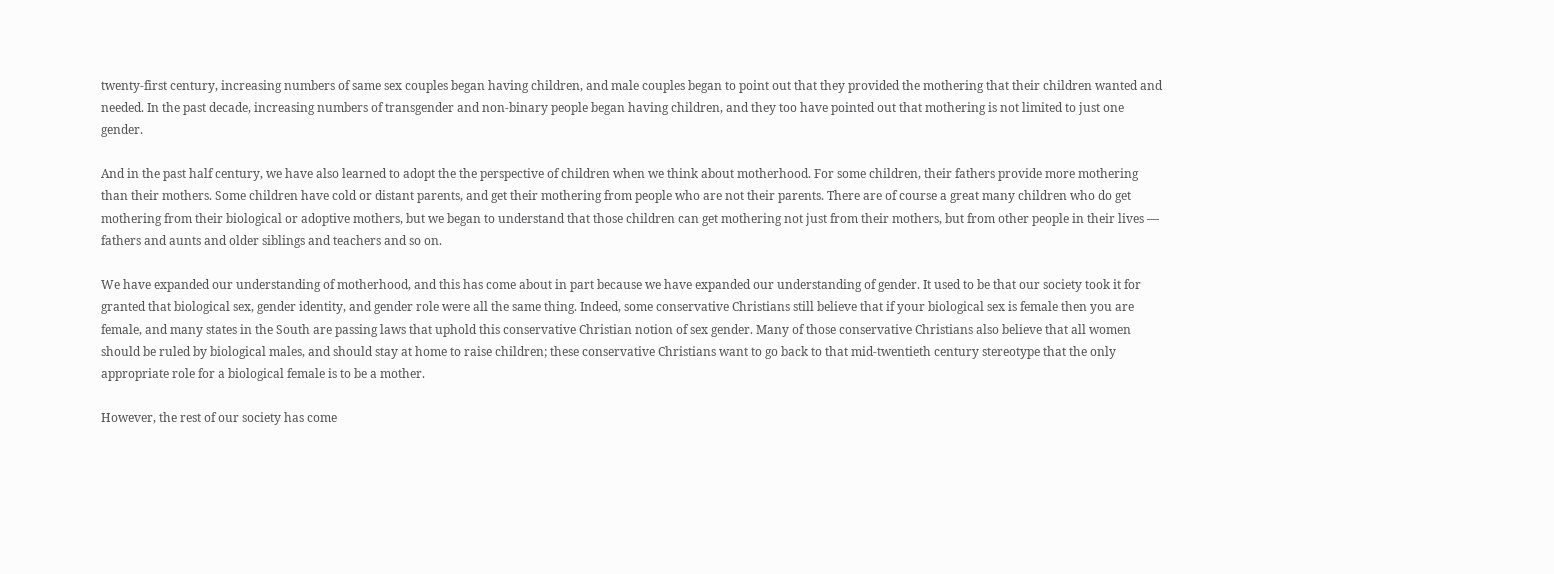twenty-first century, increasing numbers of same sex couples began having children, and male couples began to point out that they provided the mothering that their children wanted and needed. In the past decade, increasing numbers of transgender and non-binary people began having children, and they too have pointed out that mothering is not limited to just one gender.

And in the past half century, we have also learned to adopt the the perspective of children when we think about motherhood. For some children, their fathers provide more mothering than their mothers. Some children have cold or distant parents, and get their mothering from people who are not their parents. There are of course a great many children who do get mothering from their biological or adoptive mothers, but we began to understand that those children can get mothering not just from their mothers, but from other people in their lives — fathers and aunts and older siblings and teachers and so on.

We have expanded our understanding of motherhood, and this has come about in part because we have expanded our understanding of gender. It used to be that our society took it for granted that biological sex, gender identity, and gender role were all the same thing. Indeed, some conservative Christians still believe that if your biological sex is female then you are female, and many states in the South are passing laws that uphold this conservative Christian notion of sex gender. Many of those conservative Christians also believe that all women should be ruled by biological males, and should stay at home to raise children; these conservative Christians want to go back to that mid-twentieth century stereotype that the only appropriate role for a biological female is to be a mother.

However, the rest of our society has come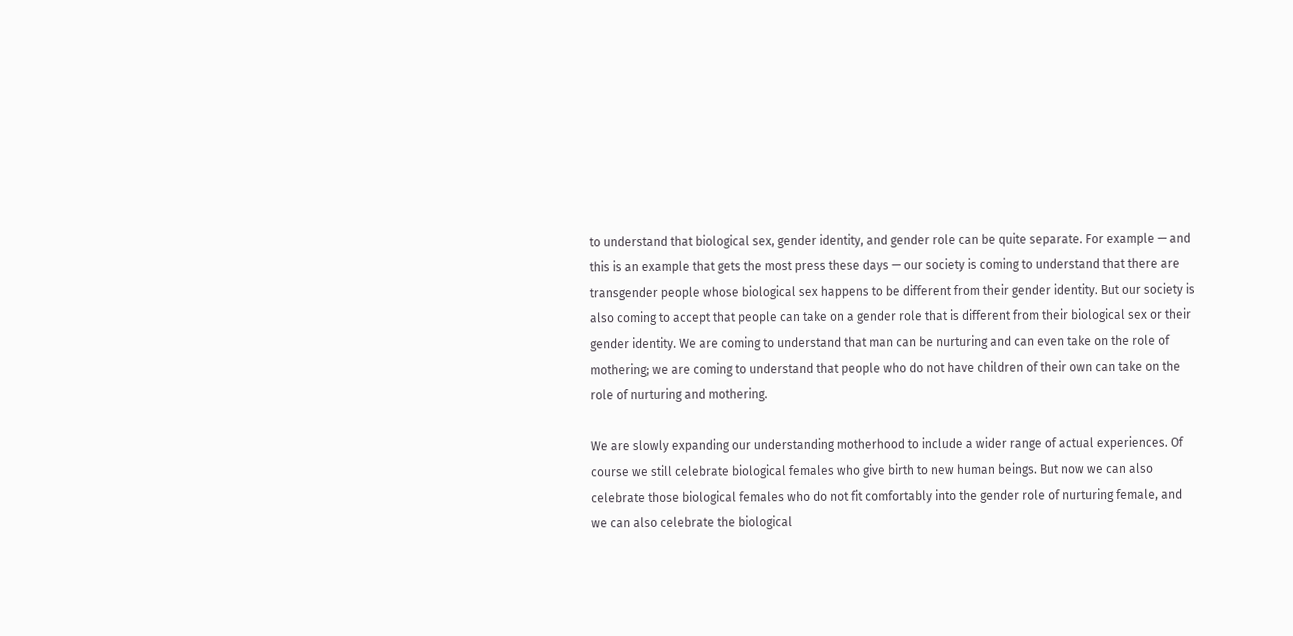to understand that biological sex, gender identity, and gender role can be quite separate. For example — and this is an example that gets the most press these days — our society is coming to understand that there are transgender people whose biological sex happens to be different from their gender identity. But our society is also coming to accept that people can take on a gender role that is different from their biological sex or their gender identity. We are coming to understand that man can be nurturing and can even take on the role of mothering; we are coming to understand that people who do not have children of their own can take on the role of nurturing and mothering.

We are slowly expanding our understanding motherhood to include a wider range of actual experiences. Of course we still celebrate biological females who give birth to new human beings. But now we can also celebrate those biological females who do not fit comfortably into the gender role of nurturing female, and we can also celebrate the biological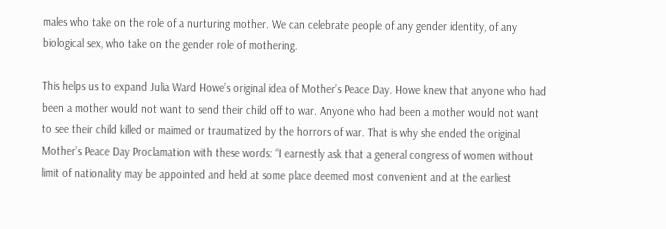males who take on the role of a nurturing mother. We can celebrate people of any gender identity, of any biological sex, who take on the gender role of mothering.

This helps us to expand Julia Ward Howe’s original idea of Mother’s Peace Day. Howe knew that anyone who had been a mother would not want to send their child off to war. Anyone who had been a mother would not want to see their child killed or maimed or traumatized by the horrors of war. That is why she ended the original Mother’s Peace Day Proclamation with these words: “I earnestly ask that a general congress of women without limit of nationality may be appointed and held at some place deemed most convenient and at the earliest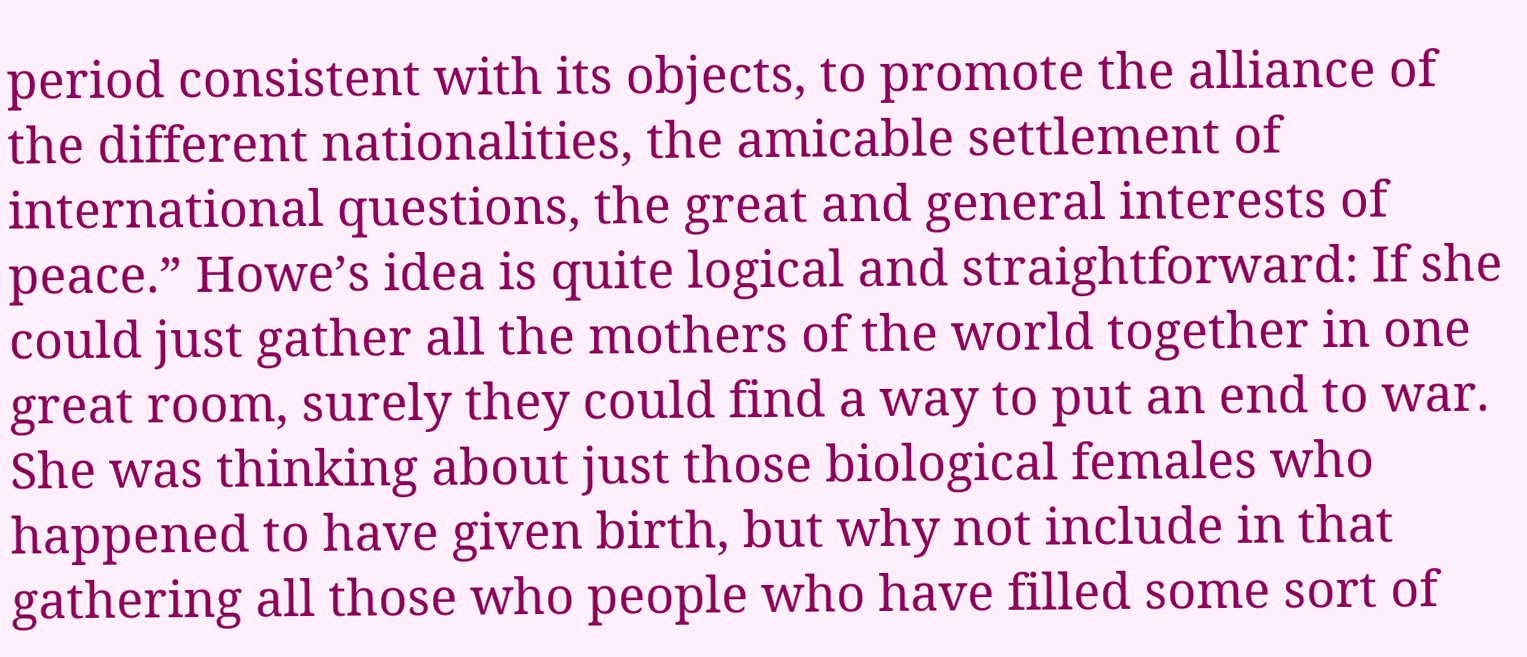period consistent with its objects, to promote the alliance of the different nationalities, the amicable settlement of international questions, the great and general interests of peace.” Howe’s idea is quite logical and straightforward: If she could just gather all the mothers of the world together in one great room, surely they could find a way to put an end to war. She was thinking about just those biological females who happened to have given birth, but why not include in that gathering all those who people who have filled some sort of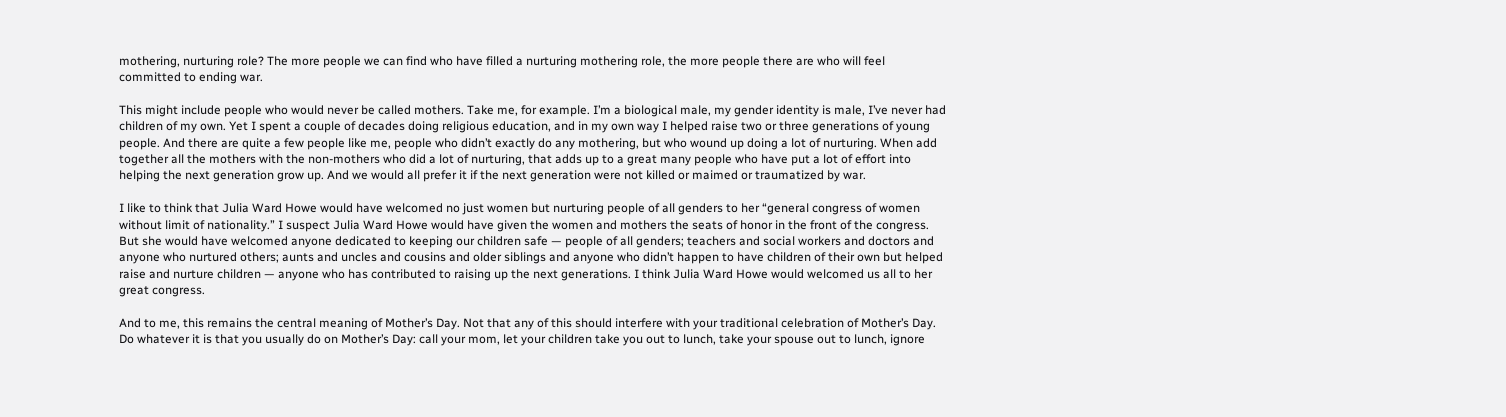mothering, nurturing role? The more people we can find who have filled a nurturing mothering role, the more people there are who will feel committed to ending war.

This might include people who would never be called mothers. Take me, for example. I’m a biological male, my gender identity is male, I’ve never had children of my own. Yet I spent a couple of decades doing religious education, and in my own way I helped raise two or three generations of young people. And there are quite a few people like me, people who didn’t exactly do any mothering, but who wound up doing a lot of nurturing. When add together all the mothers with the non-mothers who did a lot of nurturing, that adds up to a great many people who have put a lot of effort into helping the next generation grow up. And we would all prefer it if the next generation were not killed or maimed or traumatized by war.

I like to think that Julia Ward Howe would have welcomed no just women but nurturing people of all genders to her “general congress of women without limit of nationality.” I suspect Julia Ward Howe would have given the women and mothers the seats of honor in the front of the congress. But she would have welcomed anyone dedicated to keeping our children safe — people of all genders; teachers and social workers and doctors and anyone who nurtured others; aunts and uncles and cousins and older siblings and anyone who didn’t happen to have children of their own but helped raise and nurture children — anyone who has contributed to raising up the next generations. I think Julia Ward Howe would welcomed us all to her great congress.

And to me, this remains the central meaning of Mother’s Day. Not that any of this should interfere with your traditional celebration of Mother’s Day. Do whatever it is that you usually do on Mother’s Day: call your mom, let your children take you out to lunch, take your spouse out to lunch, ignore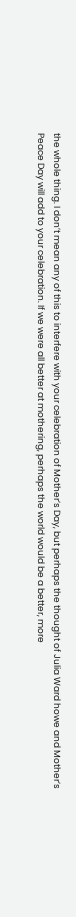the whole thing. I don’t mean any of this to interfere with your celebration of Mother’s Day, but perhaps the thought of Julia Ward howe and Mother’s Peace Day will add to your celebration. If we were all better at mothering, perhaps the world would be a better, more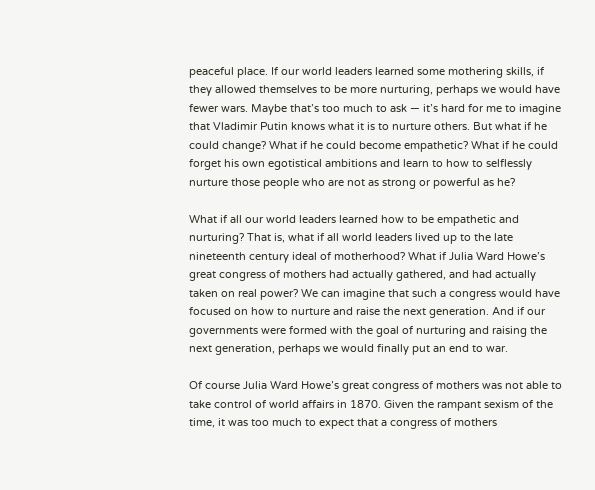peaceful place. If our world leaders learned some mothering skills, if they allowed themselves to be more nurturing, perhaps we would have fewer wars. Maybe that’s too much to ask — it’s hard for me to imagine that Vladimir Putin knows what it is to nurture others. But what if he could change? What if he could become empathetic? What if he could forget his own egotistical ambitions and learn to how to selflessly nurture those people who are not as strong or powerful as he?

What if all our world leaders learned how to be empathetic and nurturing? That is, what if all world leaders lived up to the late nineteenth century ideal of motherhood? What if Julia Ward Howe’s great congress of mothers had actually gathered, and had actually taken on real power? We can imagine that such a congress would have focused on how to nurture and raise the next generation. And if our governments were formed with the goal of nurturing and raising the next generation, perhaps we would finally put an end to war.

Of course Julia Ward Howe’s great congress of mothers was not able to take control of world affairs in 1870. Given the rampant sexism of the time, it was too much to expect that a congress of mothers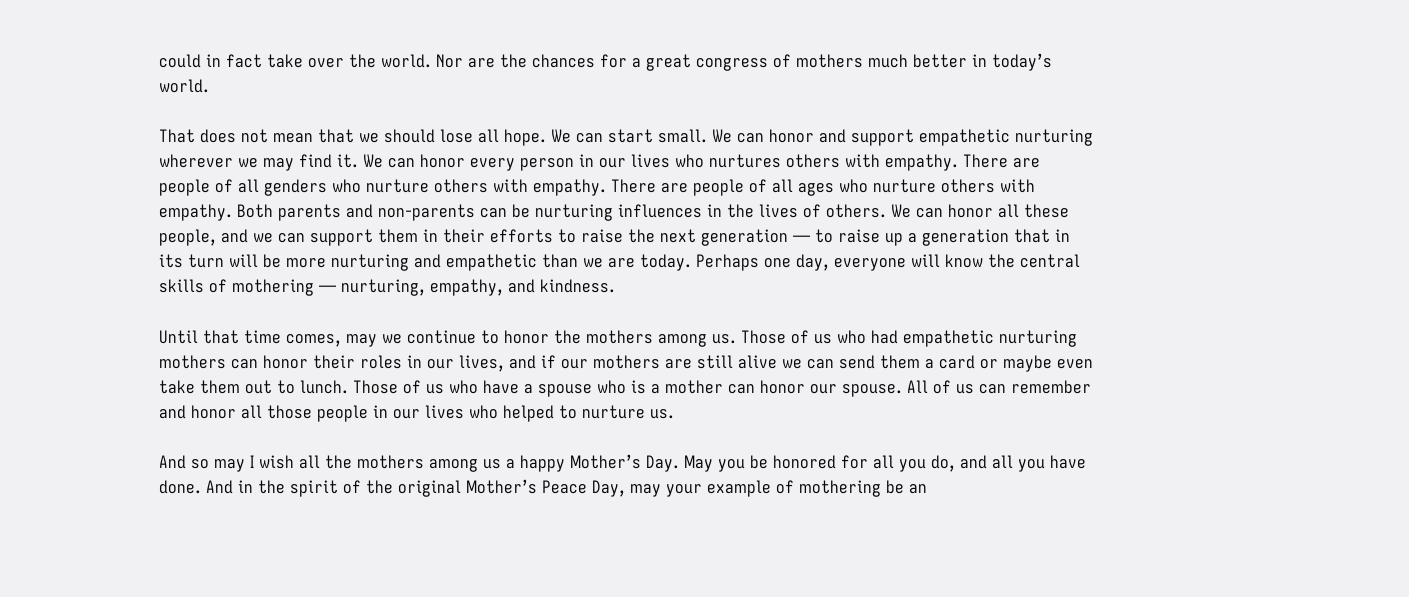could in fact take over the world. Nor are the chances for a great congress of mothers much better in today’s world.

That does not mean that we should lose all hope. We can start small. We can honor and support empathetic nurturing wherever we may find it. We can honor every person in our lives who nurtures others with empathy. There are people of all genders who nurture others with empathy. There are people of all ages who nurture others with empathy. Both parents and non-parents can be nurturing influences in the lives of others. We can honor all these people, and we can support them in their efforts to raise the next generation — to raise up a generation that in its turn will be more nurturing and empathetic than we are today. Perhaps one day, everyone will know the central skills of mothering — nurturing, empathy, and kindness.

Until that time comes, may we continue to honor the mothers among us. Those of us who had empathetic nurturing mothers can honor their roles in our lives, and if our mothers are still alive we can send them a card or maybe even take them out to lunch. Those of us who have a spouse who is a mother can honor our spouse. All of us can remember and honor all those people in our lives who helped to nurture us.

And so may I wish all the mothers among us a happy Mother’s Day. May you be honored for all you do, and all you have done. And in the spirit of the original Mother’s Peace Day, may your example of mothering be an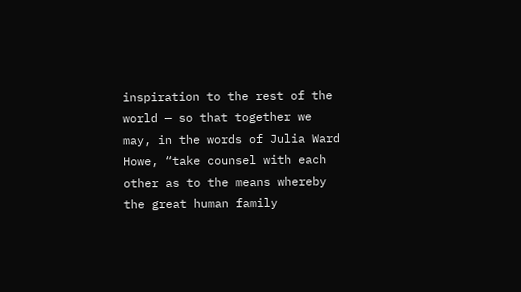inspiration to the rest of the world — so that together we may, in the words of Julia Ward Howe, “take counsel with each other as to the means whereby the great human family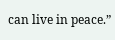can live in peace.”